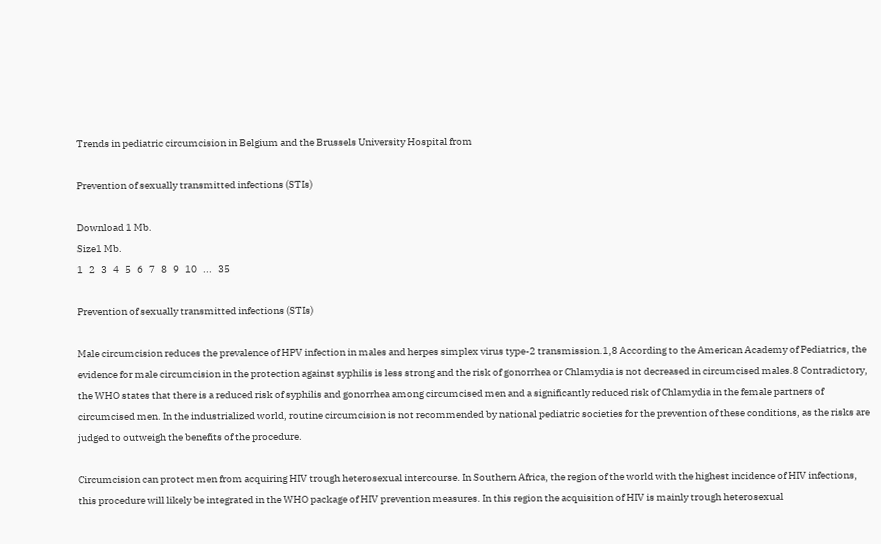Trends in pediatric circumcision in Belgium and the Brussels University Hospital from

Prevention of sexually transmitted infections (STIs)

Download 1 Mb.
Size1 Mb.
1   2   3   4   5   6   7   8   9   10   ...   35

Prevention of sexually transmitted infections (STIs)

Male circumcision reduces the prevalence of HPV infection in males and herpes simplex virus type-2 transmission.1,8 According to the American Academy of Pediatrics, the evidence for male circumcision in the protection against syphilis is less strong and the risk of gonorrhea or Chlamydia is not decreased in circumcised males.8 Contradictory, the WHO states that there is a reduced risk of syphilis and gonorrhea among circumcised men and a significantly reduced risk of Chlamydia in the female partners of circumcised men. In the industrialized world, routine circumcision is not recommended by national pediatric societies for the prevention of these conditions, as the risks are judged to outweigh the benefits of the procedure.

Circumcision can protect men from acquiring HIV trough heterosexual intercourse. In Southern Africa, the region of the world with the highest incidence of HIV infections, this procedure will likely be integrated in the WHO package of HIV prevention measures. In this region the acquisition of HIV is mainly trough heterosexual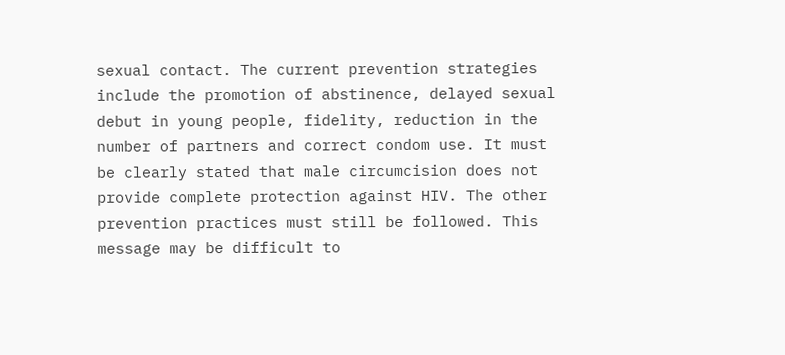sexual contact. The current prevention strategies include the promotion of abstinence, delayed sexual debut in young people, fidelity, reduction in the number of partners and correct condom use. It must be clearly stated that male circumcision does not provide complete protection against HIV. The other prevention practices must still be followed. This message may be difficult to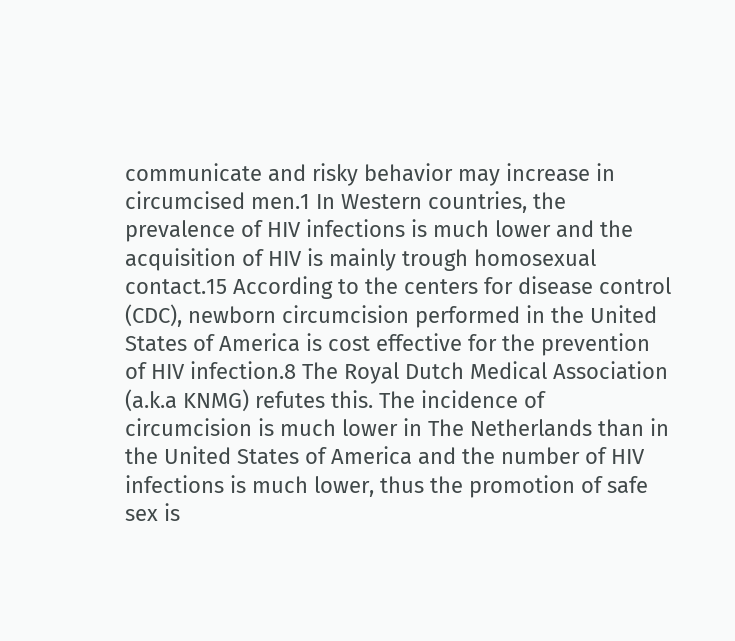communicate and risky behavior may increase in circumcised men.1 In Western countries, the prevalence of HIV infections is much lower and the acquisition of HIV is mainly trough homosexual contact.15 According to the centers for disease control (CDC), newborn circumcision performed in the United States of America is cost effective for the prevention of HIV infection.8 The Royal Dutch Medical Association (a.k.a KNMG) refutes this. The incidence of circumcision is much lower in The Netherlands than in the United States of America and the number of HIV infections is much lower, thus the promotion of safe sex is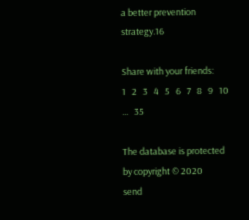a better prevention strategy.16

Share with your friends:
1   2   3   4   5   6   7   8   9   10   ...   35

The database is protected by copyright © 2020
send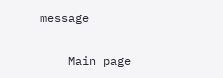message

    Main page